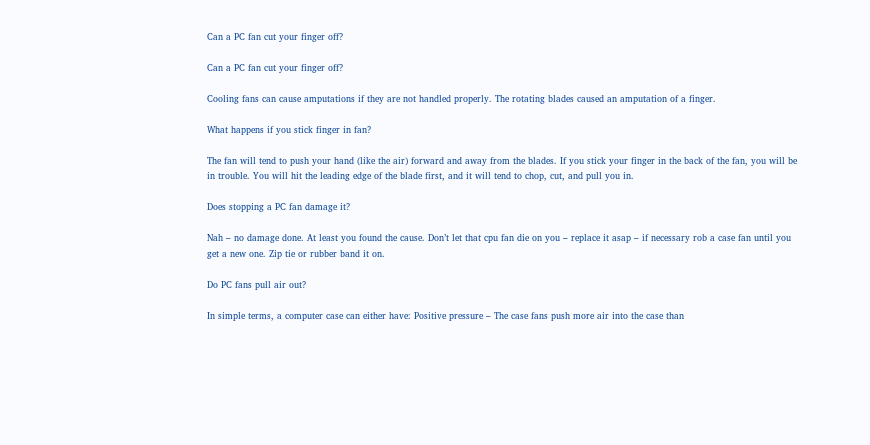Can a PC fan cut your finger off?

Can a PC fan cut your finger off?

Cooling fans can cause amputations if they are not handled properly. The rotating blades caused an amputation of a finger.

What happens if you stick finger in fan?

The fan will tend to push your hand (like the air) forward and away from the blades. If you stick your finger in the back of the fan, you will be in trouble. You will hit the leading edge of the blade first, and it will tend to chop, cut, and pull you in.

Does stopping a PC fan damage it?

Nah – no damage done. At least you found the cause. Don’t let that cpu fan die on you – replace it asap – if necessary rob a case fan until you get a new one. Zip tie or rubber band it on.

Do PC fans pull air out?

In simple terms, a computer case can either have: Positive pressure – The case fans push more air into the case than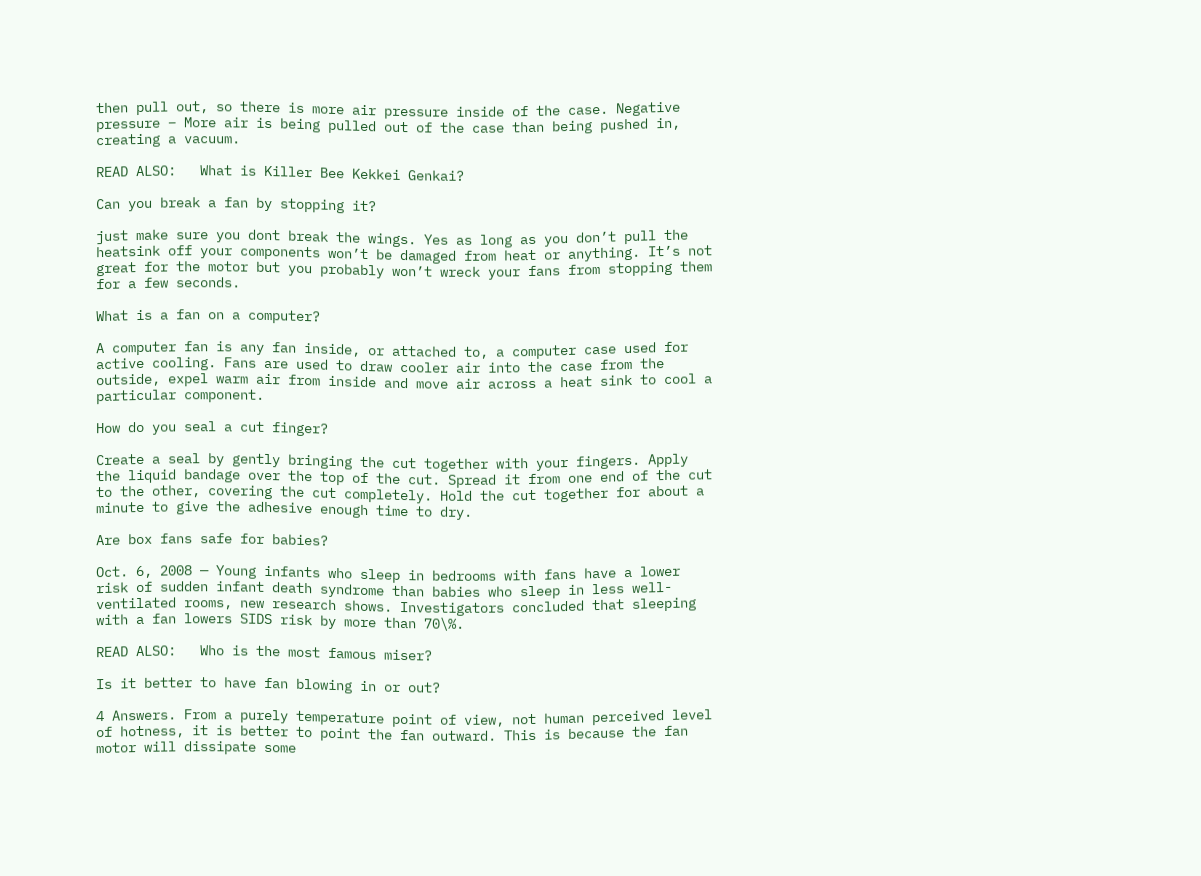then pull out, so there is more air pressure inside of the case. Negative pressure – More air is being pulled out of the case than being pushed in, creating a vacuum.

READ ALSO:   What is Killer Bee Kekkei Genkai?

Can you break a fan by stopping it?

just make sure you dont break the wings. Yes as long as you don’t pull the heatsink off your components won’t be damaged from heat or anything. It’s not great for the motor but you probably won’t wreck your fans from stopping them for a few seconds.

What is a fan on a computer?

A computer fan is any fan inside, or attached to, a computer case used for active cooling. Fans are used to draw cooler air into the case from the outside, expel warm air from inside and move air across a heat sink to cool a particular component.

How do you seal a cut finger?

Create a seal by gently bringing the cut together with your fingers. Apply the liquid bandage over the top of the cut. Spread it from one end of the cut to the other, covering the cut completely. Hold the cut together for about a minute to give the adhesive enough time to dry.

Are box fans safe for babies?

Oct. 6, 2008 — Young infants who sleep in bedrooms with fans have a lower risk of sudden infant death syndrome than babies who sleep in less well-ventilated rooms, new research shows. Investigators concluded that sleeping with a fan lowers SIDS risk by more than 70\%.

READ ALSO:   Who is the most famous miser?

Is it better to have fan blowing in or out?

4 Answers. From a purely temperature point of view, not human perceived level of hotness, it is better to point the fan outward. This is because the fan motor will dissipate some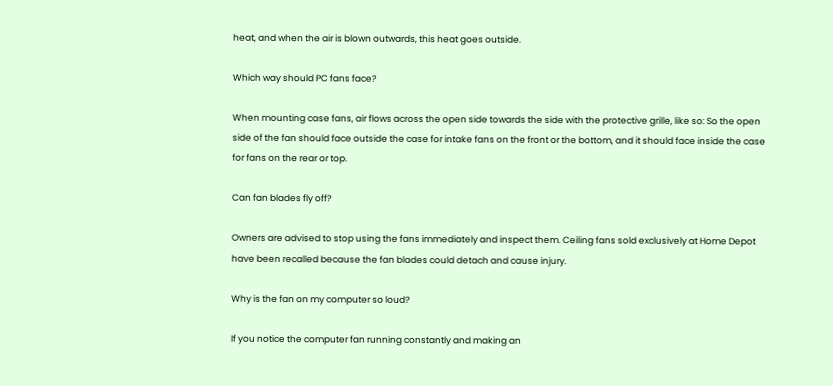heat, and when the air is blown outwards, this heat goes outside.

Which way should PC fans face?

When mounting case fans, air flows across the open side towards the side with the protective grille, like so: So the open side of the fan should face outside the case for intake fans on the front or the bottom, and it should face inside the case for fans on the rear or top.

Can fan blades fly off?

Owners are advised to stop using the fans immediately and inspect them. Ceiling fans sold exclusively at Home Depot have been recalled because the fan blades could detach and cause injury.

Why is the fan on my computer so loud?

If you notice the computer fan running constantly and making an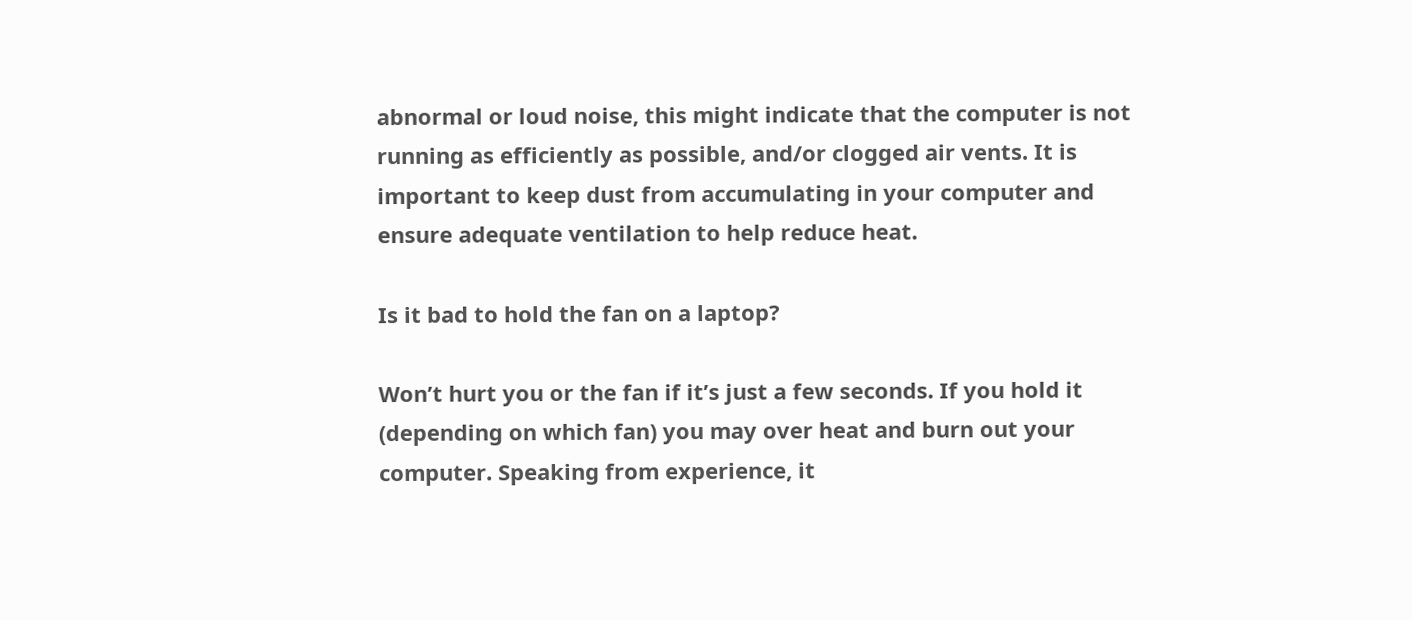abnormal or loud noise, this might indicate that the computer is not running as efficiently as possible, and/or clogged air vents. It is important to keep dust from accumulating in your computer and ensure adequate ventilation to help reduce heat.

Is it bad to hold the fan on a laptop?

Won’t hurt you or the fan if it’s just a few seconds. If you hold it (depending on which fan) you may over heat and burn out your computer. Speaking from experience, it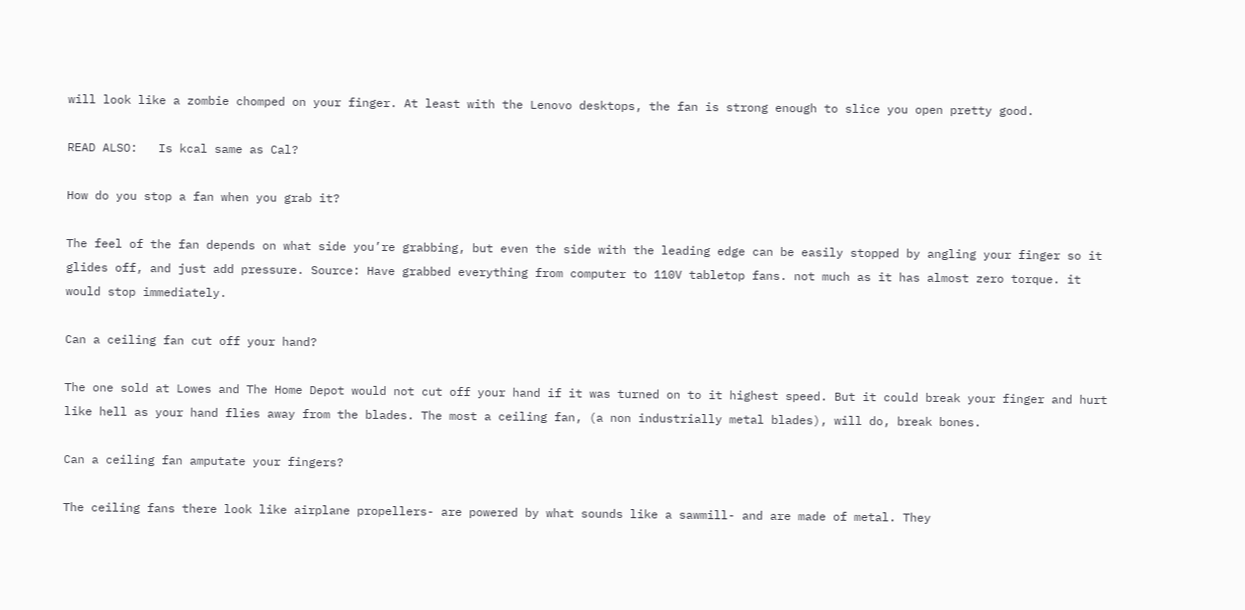will look like a zombie chomped on your finger. At least with the Lenovo desktops, the fan is strong enough to slice you open pretty good.

READ ALSO:   Is kcal same as Cal?

How do you stop a fan when you grab it?

The feel of the fan depends on what side you’re grabbing, but even the side with the leading edge can be easily stopped by angling your finger so it glides off, and just add pressure. Source: Have grabbed everything from computer to 110V tabletop fans. not much as it has almost zero torque. it would stop immediately.

Can a ceiling fan cut off your hand?

The one sold at Lowes and The Home Depot would not cut off your hand if it was turned on to it highest speed. But it could break your finger and hurt like hell as your hand flies away from the blades. The most a ceiling fan, (a non industrially metal blades), will do, break bones.

Can a ceiling fan amputate your fingers?

The ceiling fans there look like airplane propellers- are powered by what sounds like a sawmill- and are made of metal. They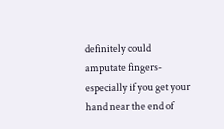definitely could amputate fingers- especially if you get your hand near the end of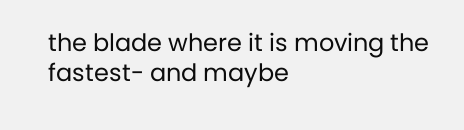the blade where it is moving the fastest- and maybe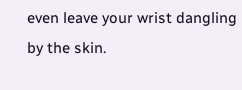even leave your wrist dangling by the skin.